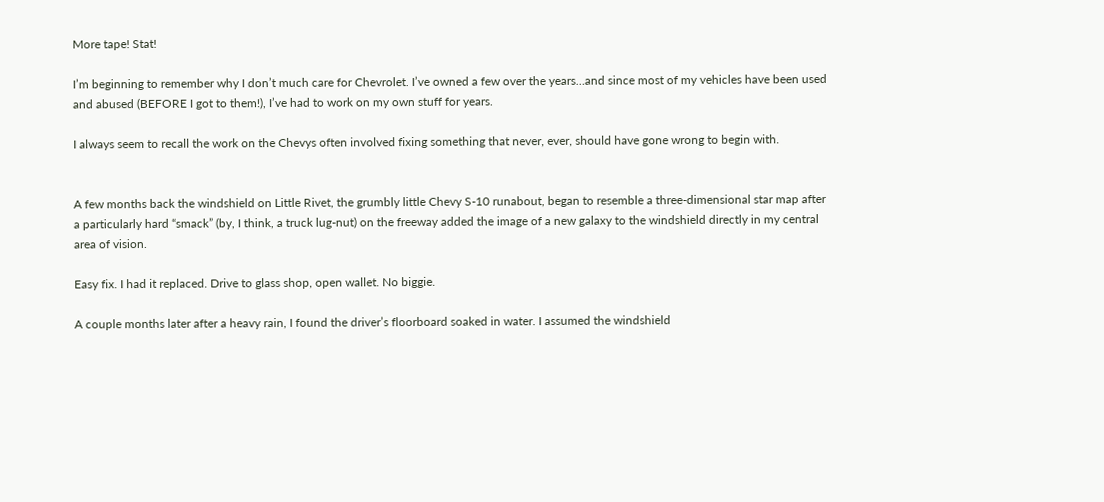More tape! Stat!

I’m beginning to remember why I don’t much care for Chevrolet. I’ve owned a few over the years…and since most of my vehicles have been used and abused (BEFORE I got to them!), I’ve had to work on my own stuff for years.

I always seem to recall the work on the Chevys often involved fixing something that never, ever, should have gone wrong to begin with.


A few months back the windshield on Little Rivet, the grumbly little Chevy S-10 runabout, began to resemble a three-dimensional star map after a particularly hard “smack” (by, I think, a truck lug-nut) on the freeway added the image of a new galaxy to the windshield directly in my central area of vision.

Easy fix. I had it replaced. Drive to glass shop, open wallet. No biggie.

A couple months later after a heavy rain, I found the driver’s floorboard soaked in water. I assumed the windshield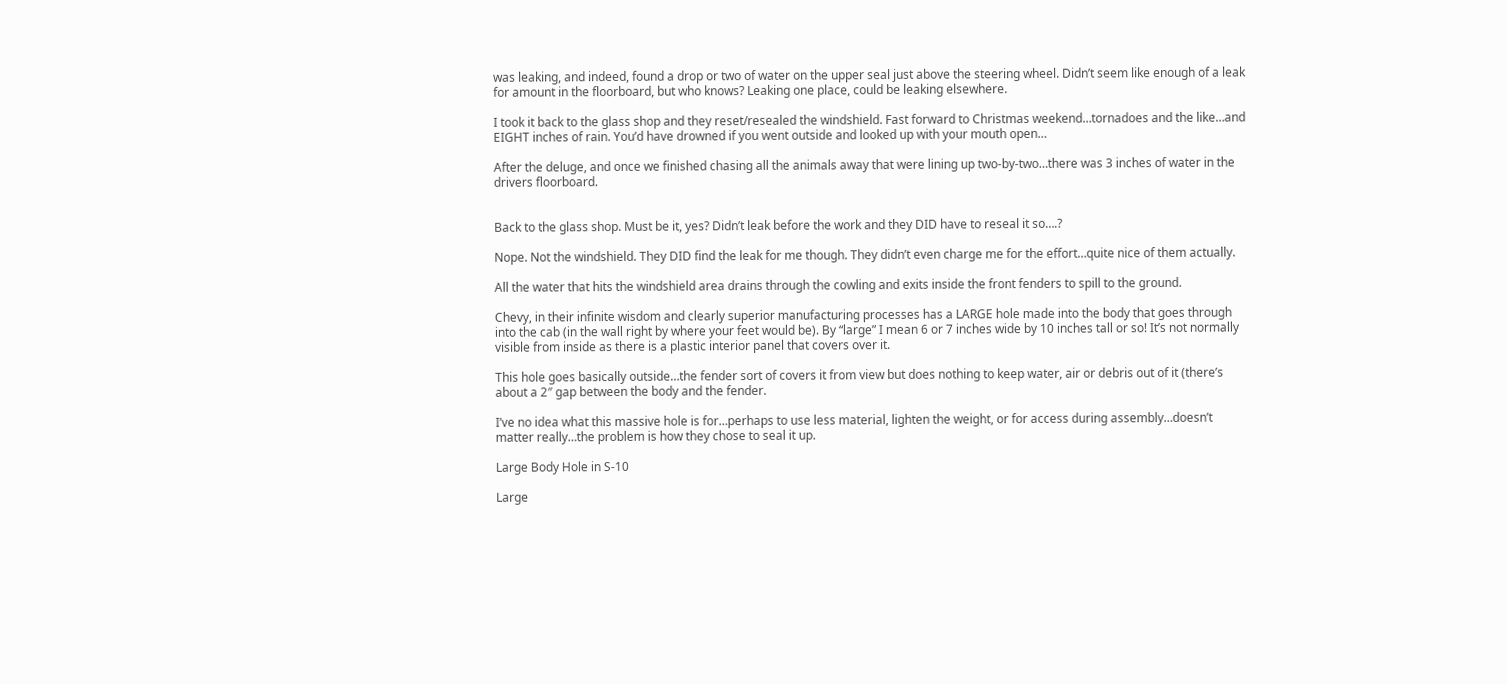was leaking, and indeed, found a drop or two of water on the upper seal just above the steering wheel. Didn’t seem like enough of a leak for amount in the floorboard, but who knows? Leaking one place, could be leaking elsewhere.

I took it back to the glass shop and they reset/resealed the windshield. Fast forward to Christmas weekend…tornadoes and the like…and EIGHT inches of rain. You’d have drowned if you went outside and looked up with your mouth open…

After the deluge, and once we finished chasing all the animals away that were lining up two-by-two…there was 3 inches of water in the drivers floorboard.


Back to the glass shop. Must be it, yes? Didn’t leak before the work and they DID have to reseal it so….?

Nope. Not the windshield. They DID find the leak for me though. They didn’t even charge me for the effort…quite nice of them actually.

All the water that hits the windshield area drains through the cowling and exits inside the front fenders to spill to the ground.

Chevy, in their infinite wisdom and clearly superior manufacturing processes has a LARGE hole made into the body that goes through into the cab (in the wall right by where your feet would be). By “large” I mean 6 or 7 inches wide by 10 inches tall or so! It’s not normally visible from inside as there is a plastic interior panel that covers over it.

This hole goes basically outside…the fender sort of covers it from view but does nothing to keep water, air or debris out of it (there’s about a 2″ gap between the body and the fender.

I’ve no idea what this massive hole is for…perhaps to use less material, lighten the weight, or for access during assembly…doesn’t matter really…the problem is how they chose to seal it up.

Large Body Hole in S-10

Large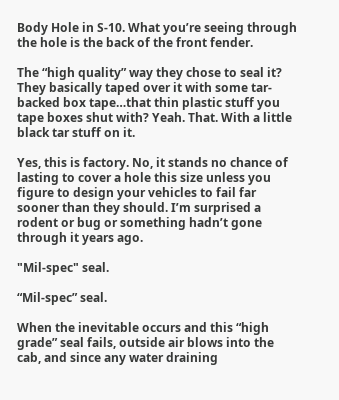Body Hole in S-10. What you’re seeing through the hole is the back of the front fender.

The “high quality” way they chose to seal it? They basically taped over it with some tar-backed box tape…that thin plastic stuff you tape boxes shut with? Yeah. That. With a little black tar stuff on it.

Yes, this is factory. No, it stands no chance of lasting to cover a hole this size unless you figure to design your vehicles to fail far sooner than they should. I’m surprised a rodent or bug or something hadn’t gone through it years ago.

"Mil-spec" seal.

“Mil-spec” seal.

When the inevitable occurs and this “high grade” seal fails, outside air blows into the cab, and since any water draining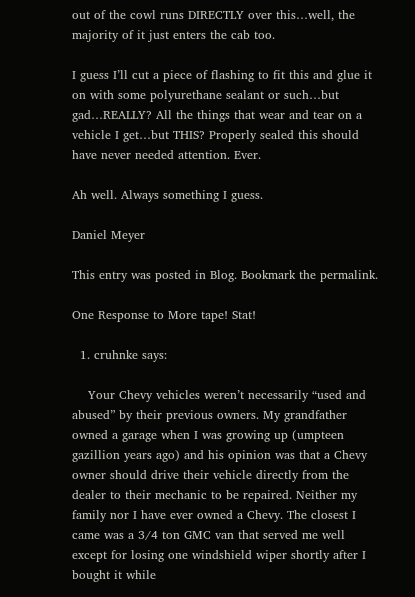out of the cowl runs DIRECTLY over this…well, the majority of it just enters the cab too.

I guess I’ll cut a piece of flashing to fit this and glue it on with some polyurethane sealant or such…but gad…REALLY? All the things that wear and tear on a vehicle I get…but THIS? Properly sealed this should have never needed attention. Ever.

Ah well. Always something I guess.

Daniel Meyer

This entry was posted in Blog. Bookmark the permalink.

One Response to More tape! Stat!

  1. cruhnke says:

    Your Chevy vehicles weren’t necessarily “used and abused” by their previous owners. My grandfather owned a garage when I was growing up (umpteen gazillion years ago) and his opinion was that a Chevy owner should drive their vehicle directly from the dealer to their mechanic to be repaired. Neither my family nor I have ever owned a Chevy. The closest I came was a 3/4 ton GMC van that served me well except for losing one windshield wiper shortly after I bought it while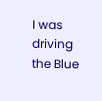I was driving the Blue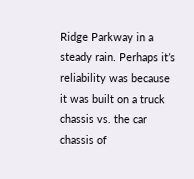Ridge Parkway in a steady rain. Perhaps it’s reliability was because it was built on a truck chassis vs. the car chassis of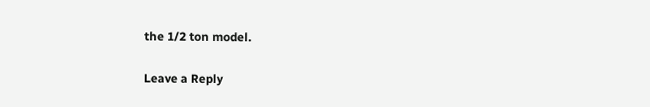the 1/2 ton model.

Leave a Reply